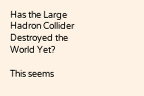Has the Large Hadron Collider Destroyed the World Yet?

This seems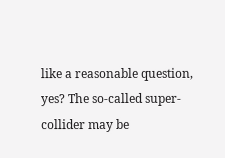like a reasonable question, yes? The so-called super-collider may be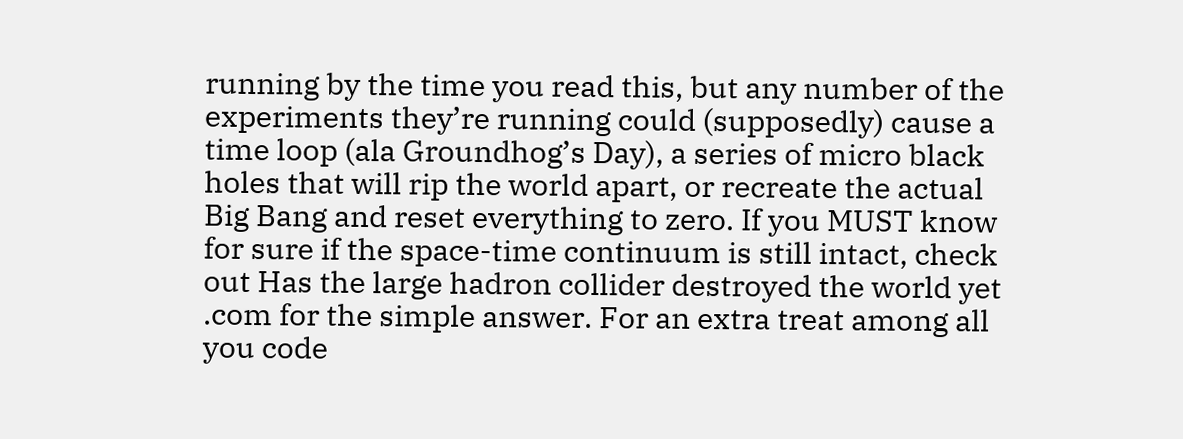running by the time you read this, but any number of the experiments they’re running could (supposedly) cause a time loop (ala Groundhog’s Day), a series of micro black holes that will rip the world apart, or recreate the actual Big Bang and reset everything to zero. If you MUST know for sure if the space-time continuum is still intact, check out Has the large hadron collider destroyed the world yet .com for the simple answer. For an extra treat among all you code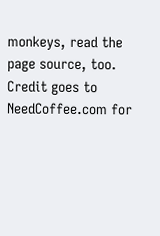monkeys, read the page source, too. Credit goes to NeedCoffee.com for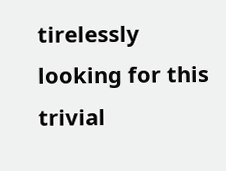tirelessly looking for this trivial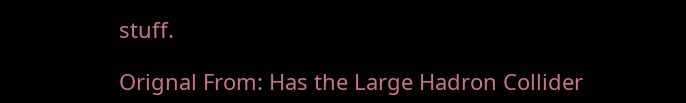stuff.

Orignal From: Has the Large Hadron Collider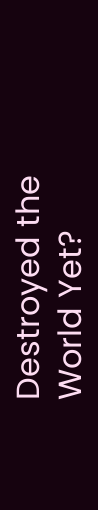Destroyed the World Yet?